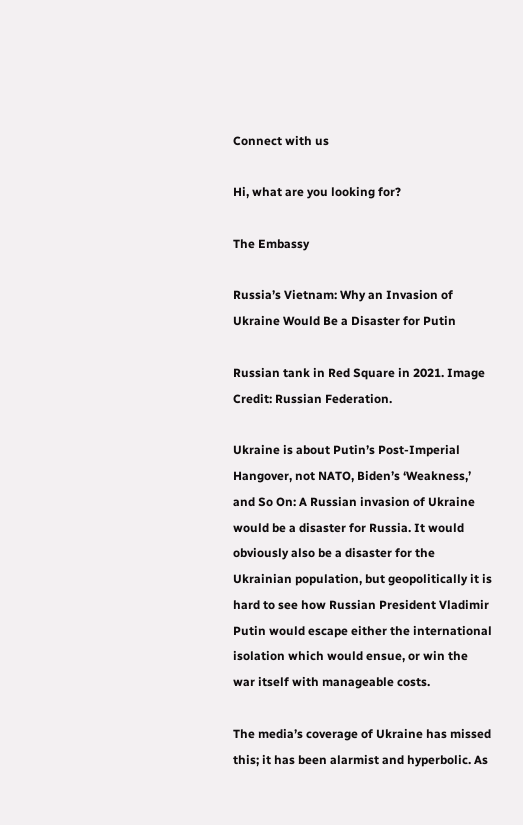Connect with us

Hi, what are you looking for?

The Embassy

Russia’s Vietnam: Why an Invasion of Ukraine Would Be a Disaster for Putin

Russian tank in Red Square in 2021. Image Credit: Russian Federation.

Ukraine is about Putin’s Post-Imperial Hangover, not NATO, Biden’s ‘Weakness,’ and So On: A Russian invasion of Ukraine would be a disaster for Russia. It would obviously also be a disaster for the Ukrainian population, but geopolitically it is hard to see how Russian President Vladimir Putin would escape either the international isolation which would ensue, or win the war itself with manageable costs.

The media’s coverage of Ukraine has missed this; it has been alarmist and hyperbolic. As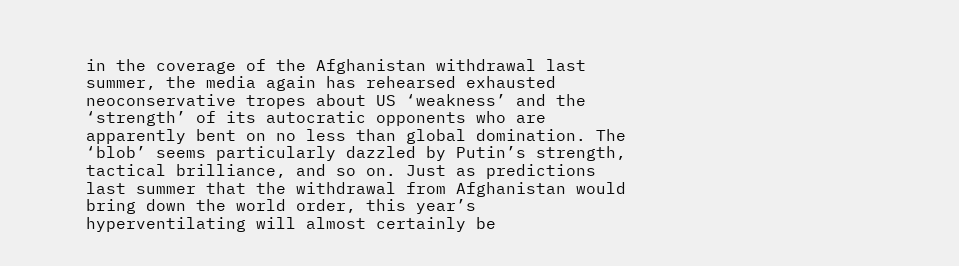in the coverage of the Afghanistan withdrawal last summer, the media again has rehearsed exhausted neoconservative tropes about US ‘weakness’ and the ‘strength’ of its autocratic opponents who are apparently bent on no less than global domination. The ‘blob’ seems particularly dazzled by Putin’s strength, tactical brilliance, and so on. Just as predictions last summer that the withdrawal from Afghanistan would bring down the world order, this year’s hyperventilating will almost certainly be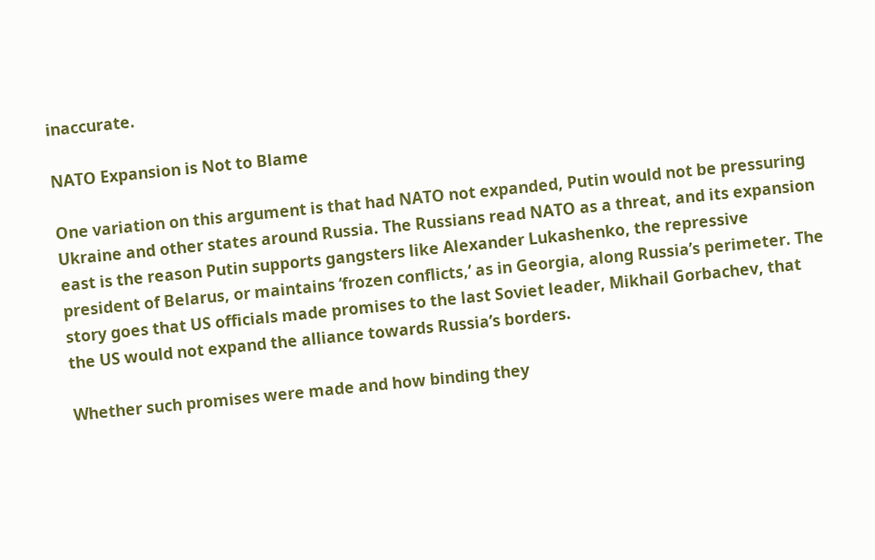inaccurate.

NATO Expansion is Not to Blame

One variation on this argument is that had NATO not expanded, Putin would not be pressuring Ukraine and other states around Russia. The Russians read NATO as a threat, and its expansion east is the reason Putin supports gangsters like Alexander Lukashenko, the repressive president of Belarus, or maintains ‘frozen conflicts,’ as in Georgia, along Russia’s perimeter. The story goes that US officials made promises to the last Soviet leader, Mikhail Gorbachev, that the US would not expand the alliance towards Russia’s borders.

Whether such promises were made and how binding they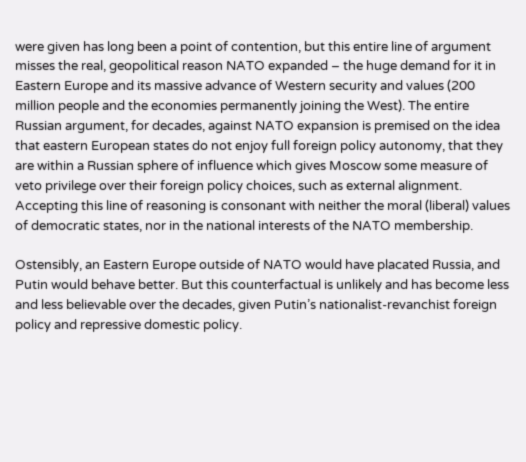were given has long been a point of contention, but this entire line of argument misses the real, geopolitical reason NATO expanded – the huge demand for it in Eastern Europe and its massive advance of Western security and values (200 million people and the economies permanently joining the West). The entire Russian argument, for decades, against NATO expansion is premised on the idea that eastern European states do not enjoy full foreign policy autonomy, that they are within a Russian sphere of influence which gives Moscow some measure of veto privilege over their foreign policy choices, such as external alignment. Accepting this line of reasoning is consonant with neither the moral (liberal) values of democratic states, nor in the national interests of the NATO membership.

Ostensibly, an Eastern Europe outside of NATO would have placated Russia, and Putin would behave better. But this counterfactual is unlikely and has become less and less believable over the decades, given Putin’s nationalist-revanchist foreign policy and repressive domestic policy.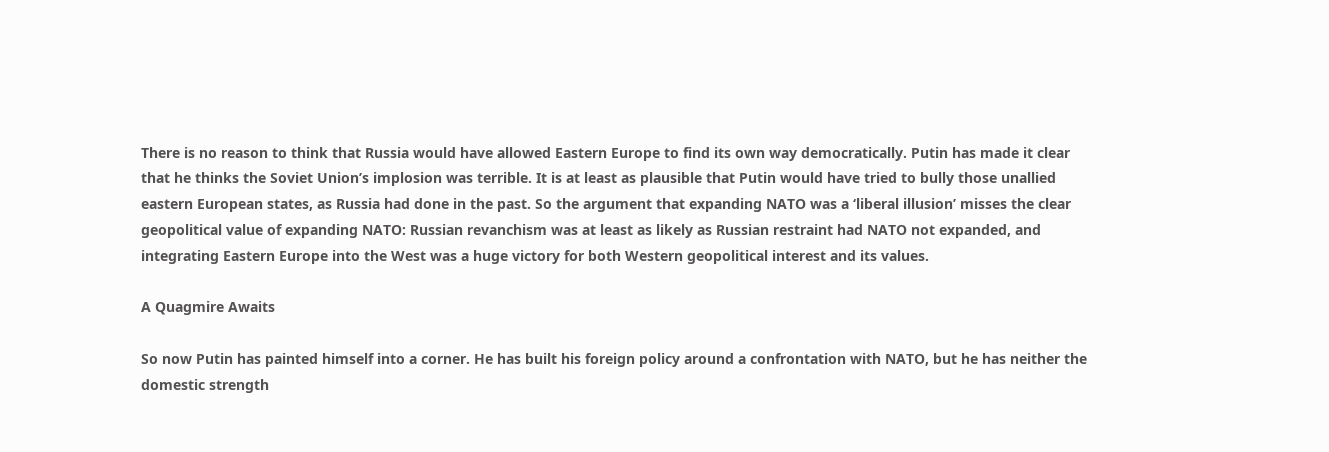There is no reason to think that Russia would have allowed Eastern Europe to find its own way democratically. Putin has made it clear that he thinks the Soviet Union’s implosion was terrible. It is at least as plausible that Putin would have tried to bully those unallied eastern European states, as Russia had done in the past. So the argument that expanding NATO was a ‘liberal illusion’ misses the clear geopolitical value of expanding NATO: Russian revanchism was at least as likely as Russian restraint had NATO not expanded, and integrating Eastern Europe into the West was a huge victory for both Western geopolitical interest and its values.

A Quagmire Awaits

So now Putin has painted himself into a corner. He has built his foreign policy around a confrontation with NATO, but he has neither the domestic strength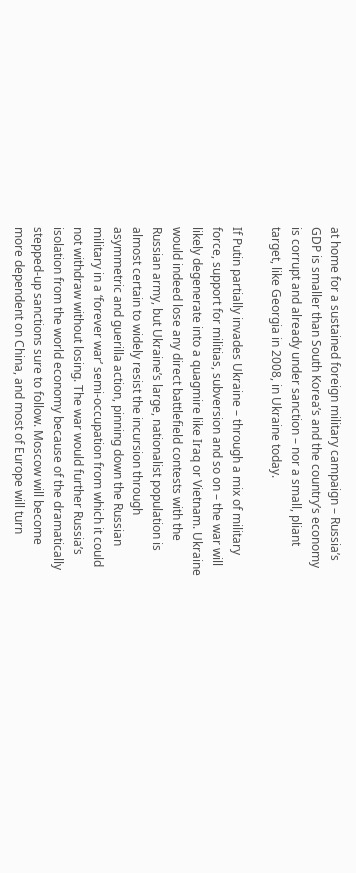at home for a sustained foreign military campaign – Russia’s GDP is smaller than South Korea’s and the country’s economy is corrupt and already under sanction – nor a small, pliant target, like Georgia in 2008, in Ukraine today.

If Putin partially invades Ukraine – through a mix of military force, support for militias, subversion and so on – the war will likely degenerate into a quagmire like Iraq or Vietnam. Ukraine would indeed lose any direct battlefield contests with the Russian army, but Ukraine’s large, nationalist population is almost certain to widely resist the incursion through asymmetric and guerilla action, pinning down the Russian military in a ‘forever war’ semi-occupation from which it could not withdraw without losing. The war would further Russia’s isolation from the world economy because of the dramatically stepped-up sanctions sure to follow. Moscow will become more dependent on China, and most of Europe will turn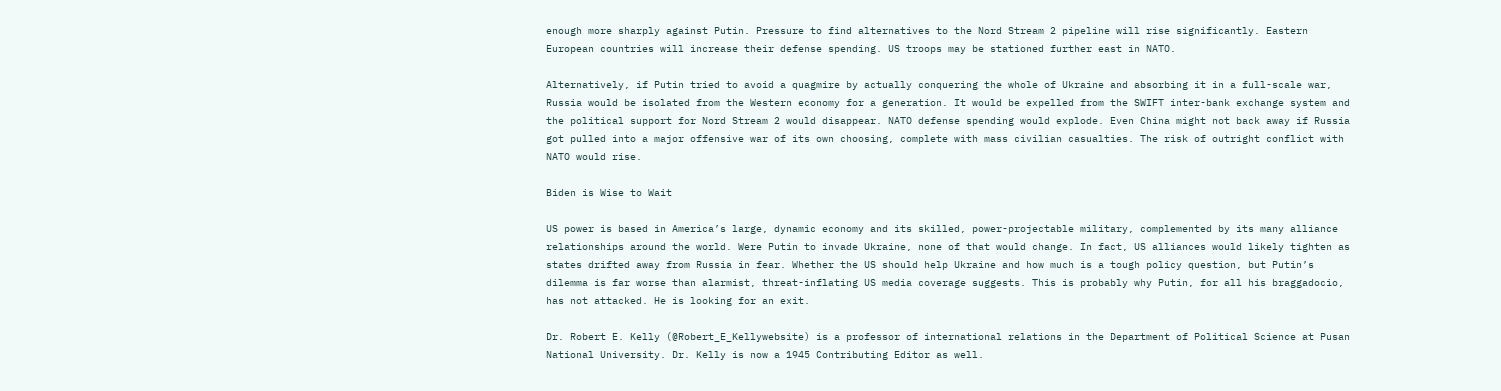enough more sharply against Putin. Pressure to find alternatives to the Nord Stream 2 pipeline will rise significantly. Eastern European countries will increase their defense spending. US troops may be stationed further east in NATO.

Alternatively, if Putin tried to avoid a quagmire by actually conquering the whole of Ukraine and absorbing it in a full-scale war, Russia would be isolated from the Western economy for a generation. It would be expelled from the SWIFT inter-bank exchange system and the political support for Nord Stream 2 would disappear. NATO defense spending would explode. Even China might not back away if Russia got pulled into a major offensive war of its own choosing, complete with mass civilian casualties. The risk of outright conflict with NATO would rise.

Biden is Wise to Wait

US power is based in America’s large, dynamic economy and its skilled, power-projectable military, complemented by its many alliance relationships around the world. Were Putin to invade Ukraine, none of that would change. In fact, US alliances would likely tighten as states drifted away from Russia in fear. Whether the US should help Ukraine and how much is a tough policy question, but Putin’s dilemma is far worse than alarmist, threat-inflating US media coverage suggests. This is probably why Putin, for all his braggadocio, has not attacked. He is looking for an exit.

Dr. Robert E. Kelly (@Robert_E_Kellywebsite) is a professor of international relations in the Department of Political Science at Pusan National University. Dr. Kelly is now a 1945 Contributing Editor as well.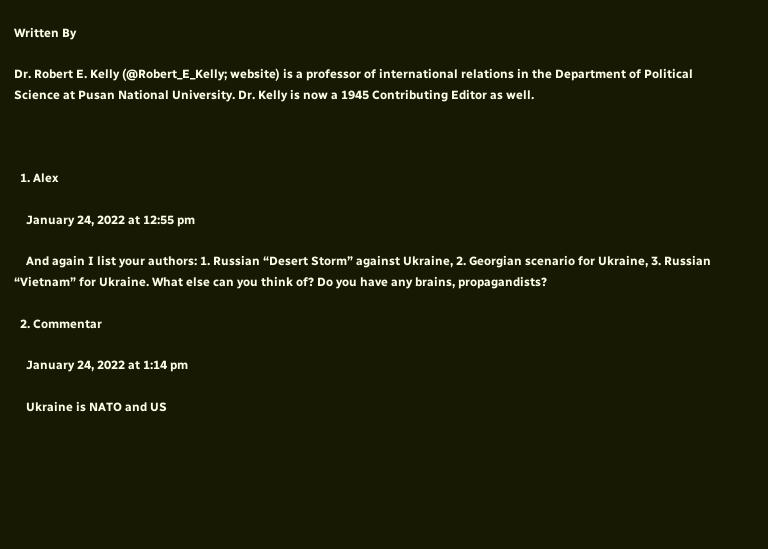Written By

Dr. Robert E. Kelly (@Robert_E_Kelly; website) is a professor of international relations in the Department of Political Science at Pusan National University. Dr. Kelly is now a 1945 Contributing Editor as well.



  1. Alex

    January 24, 2022 at 12:55 pm

    And again I list your authors: 1. Russian “Desert Storm” against Ukraine, 2. Georgian scenario for Ukraine, 3. Russian “Vietnam” for Ukraine. What else can you think of? Do you have any brains, propagandists?

  2. Commentar

    January 24, 2022 at 1:14 pm

    Ukraine is NATO and US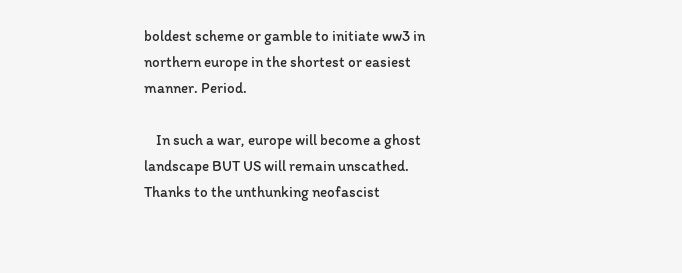boldest scheme or gamble to initiate ww3 in northern europe in the shortest or easiest manner. Period.

    In such a war, europe will become a ghost landscape BUT US will remain unscathed. Thanks to the unthunking neofascist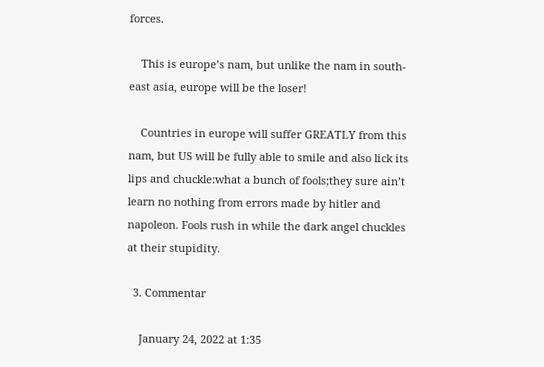forces.

    This is europe’s nam, but unlike the nam in south-east asia, europe will be the loser!

    Countries in europe will suffer GREATLY from this nam, but US will be fully able to smile and also lick its lips and chuckle:what a bunch of fools;they sure ain’t learn no nothing from errors made by hitler and napoleon. Fools rush in while the dark angel chuckles at their stupidity.

  3. Commentar

    January 24, 2022 at 1:35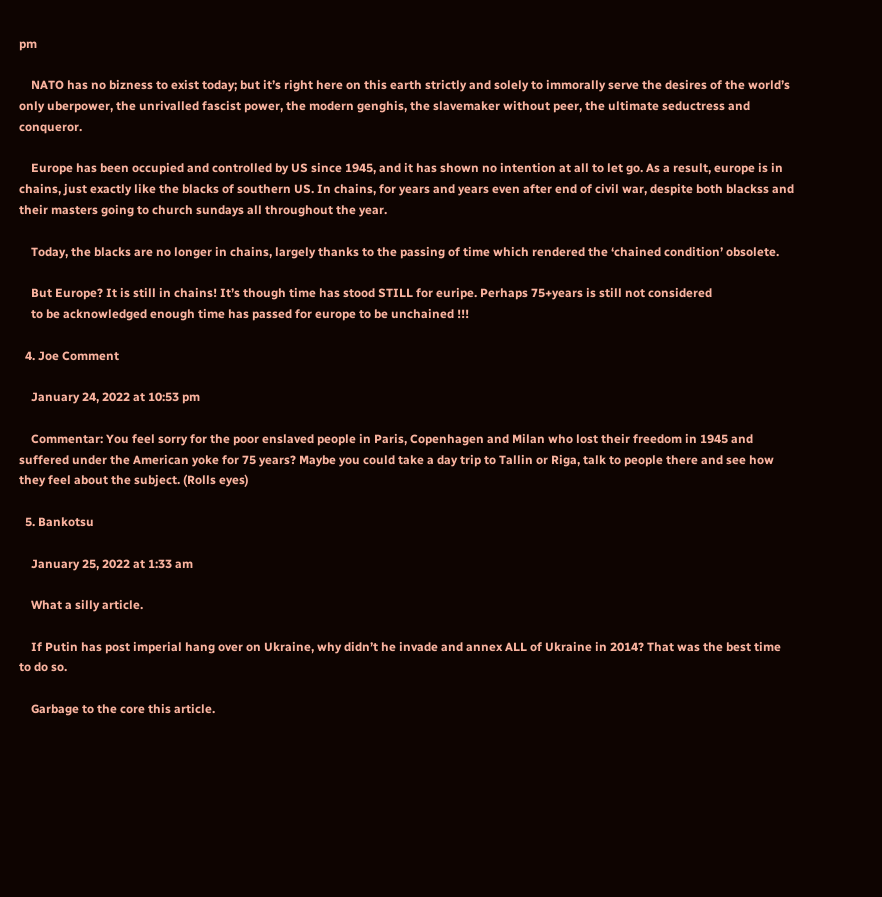pm

    NATO has no bizness to exist today; but it’s right here on this earth strictly and solely to immorally serve the desires of the world’s only uberpower, the unrivalled fascist power, the modern genghis, the slavemaker without peer, the ultimate seductress and conqueror.

    Europe has been occupied and controlled by US since 1945, and it has shown no intention at all to let go. As a result, europe is in chains, just exactly like the blacks of southern US. In chains, for years and years even after end of civil war, despite both blackss and their masters going to church sundays all throughout the year.

    Today, the blacks are no longer in chains, largely thanks to the passing of time which rendered the ‘chained condition’ obsolete.

    But Europe? It is still in chains! It’s though time has stood STILL for euripe. Perhaps 75+years is still not considered
    to be acknowledged enough time has passed for europe to be unchained !!!

  4. Joe Comment

    January 24, 2022 at 10:53 pm

    Commentar: You feel sorry for the poor enslaved people in Paris, Copenhagen and Milan who lost their freedom in 1945 and suffered under the American yoke for 75 years? Maybe you could take a day trip to Tallin or Riga, talk to people there and see how they feel about the subject. (Rolls eyes)

  5. Bankotsu

    January 25, 2022 at 1:33 am

    What a silly article.

    If Putin has post imperial hang over on Ukraine, why didn’t he invade and annex ALL of Ukraine in 2014? That was the best time to do so.

    Garbage to the core this article.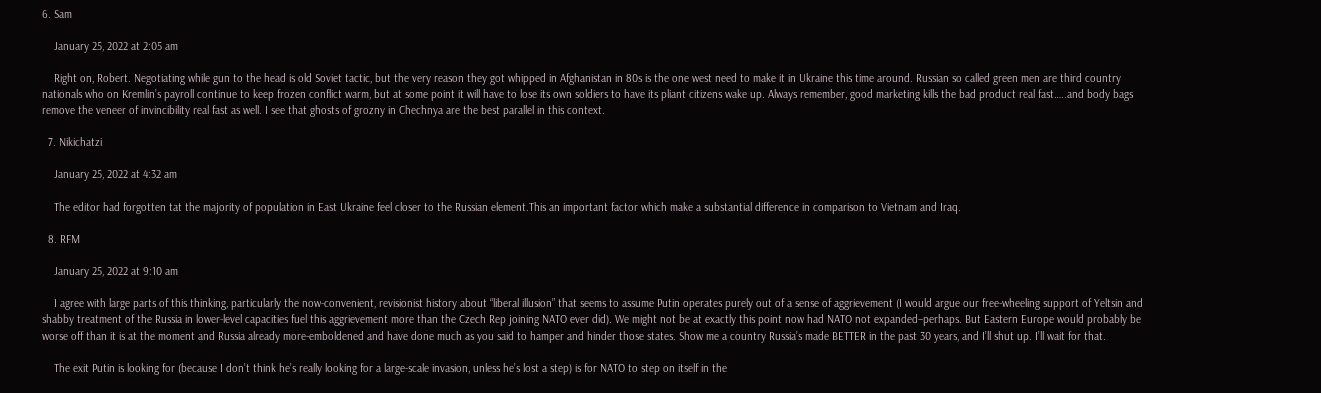6. Sam

    January 25, 2022 at 2:05 am

    Right on, Robert. Negotiating while gun to the head is old Soviet tactic, but the very reason they got whipped in Afghanistan in 80s is the one west need to make it in Ukraine this time around. Russian so called green men are third country nationals who on Kremlin’s payroll continue to keep frozen conflict warm, but at some point it will have to lose its own soldiers to have its pliant citizens wake up. Always remember, good marketing kills the bad product real fast…..and body bags remove the veneer of invincibility real fast as well. I see that ghosts of grozny in Chechnya are the best parallel in this context.

  7. Nikichatzi

    January 25, 2022 at 4:32 am

    The editor had forgotten tat the majority of population in East Ukraine feel closer to the Russian element.This an important factor which make a substantial difference in comparison to Vietnam and Iraq.

  8. RFM

    January 25, 2022 at 9:10 am

    I agree with large parts of this thinking, particularly the now-convenient, revisionist history about “liberal illusion” that seems to assume Putin operates purely out of a sense of aggrievement (I would argue our free-wheeling support of Yeltsin and shabby treatment of the Russia in lower-level capacities fuel this aggrievement more than the Czech Rep joining NATO ever did). We might not be at exactly this point now had NATO not expanded–perhaps. But Eastern Europe would probably be worse off than it is at the moment and Russia already more-emboldened and have done much as you said to hamper and hinder those states. Show me a country Russia’s made BETTER in the past 30 years, and I’ll shut up. I’ll wait for that.

    The exit Putin is looking for (because I don’t think he’s really looking for a large-scale invasion, unless he’s lost a step) is for NATO to step on itself in the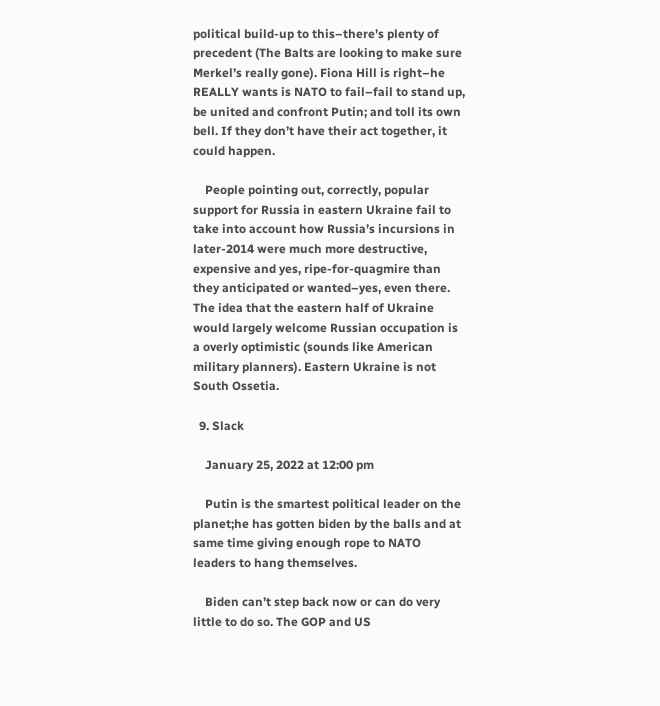political build-up to this–there’s plenty of precedent (The Balts are looking to make sure Merkel’s really gone). Fiona Hill is right–he REALLY wants is NATO to fail–fail to stand up, be united and confront Putin; and toll its own bell. If they don’t have their act together, it could happen.

    People pointing out, correctly, popular support for Russia in eastern Ukraine fail to take into account how Russia’s incursions in later-2014 were much more destructive, expensive and yes, ripe-for-quagmire than they anticipated or wanted–yes, even there. The idea that the eastern half of Ukraine would largely welcome Russian occupation is a overly optimistic (sounds like American military planners). Eastern Ukraine is not South Ossetia.

  9. Slack

    January 25, 2022 at 12:00 pm

    Putin is the smartest political leader on the planet;he has gotten biden by the balls and at same time giving enough rope to NATO leaders to hang themselves.

    Biden can’t step back now or can do very little to do so. The GOP and US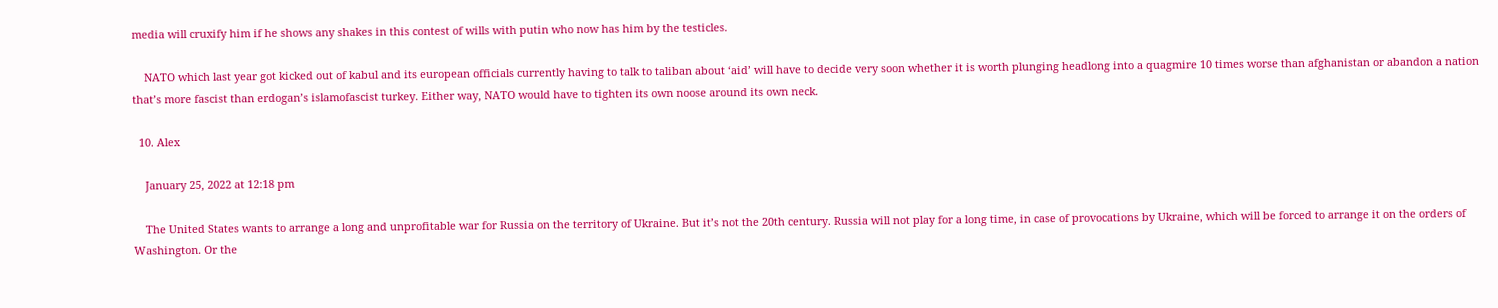media will cruxify him if he shows any shakes in this contest of wills with putin who now has him by the testicles.

    NATO which last year got kicked out of kabul and its european officials currently having to talk to taliban about ‘aid’ will have to decide very soon whether it is worth plunging headlong into a quagmire 10 times worse than afghanistan or abandon a nation that’s more fascist than erdogan’s islamofascist turkey. Either way, NATO would have to tighten its own noose around its own neck.

  10. Alex

    January 25, 2022 at 12:18 pm

    The United States wants to arrange a long and unprofitable war for Russia on the territory of Ukraine. But it’s not the 20th century. Russia will not play for a long time, in case of provocations by Ukraine, which will be forced to arrange it on the orders of Washington. Or the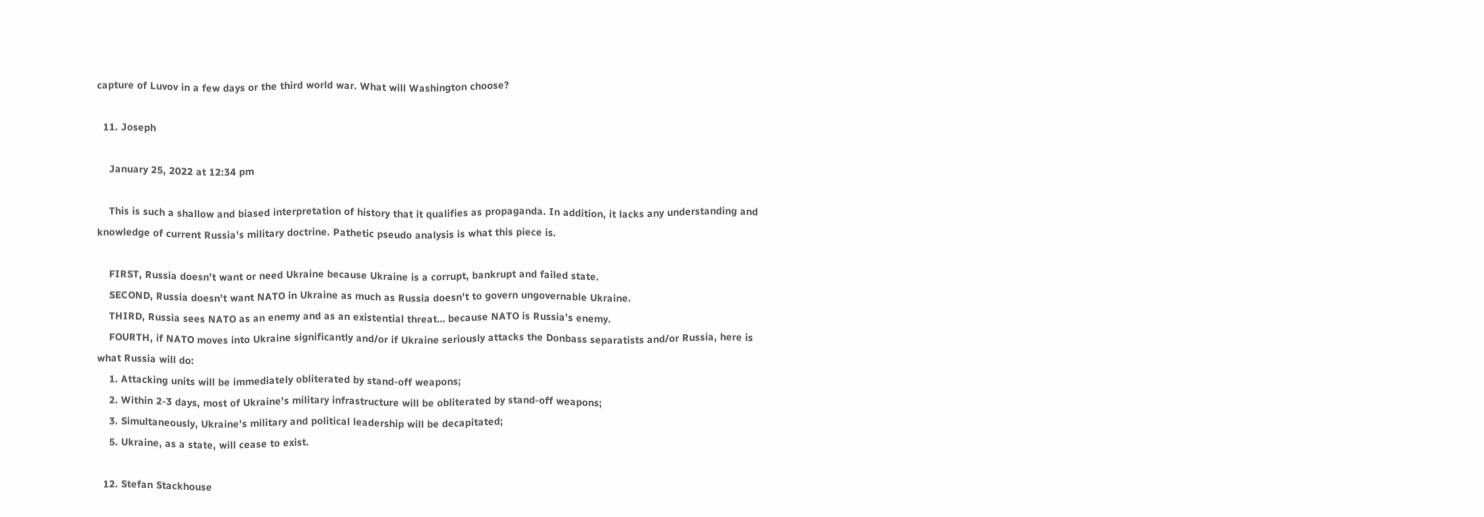capture of Luvov in a few days or the third world war. What will Washington choose?

  11. Joseph

    January 25, 2022 at 12:34 pm

    This is such a shallow and biased interpretation of history that it qualifies as propaganda. In addition, it lacks any understanding and knowledge of current Russia’s military doctrine. Pathetic pseudo analysis is what this piece is.

    FIRST, Russia doesn’t want or need Ukraine because Ukraine is a corrupt, bankrupt and failed state.
    SECOND, Russia doesn’t want NATO in Ukraine as much as Russia doesn’t to govern ungovernable Ukraine.
    THIRD, Russia sees NATO as an enemy and as an existential threat… because NATO is Russia’s enemy.
    FOURTH, if NATO moves into Ukraine significantly and/or if Ukraine seriously attacks the Donbass separatists and/or Russia, here is what Russia will do:
    1. Attacking units will be immediately obliterated by stand-off weapons;
    2. Within 2-3 days, most of Ukraine’s military infrastructure will be obliterated by stand-off weapons;
    3. Simultaneously, Ukraine’s military and political leadership will be decapitated;
    5. Ukraine, as a state, will cease to exist.

  12. Stefan Stackhouse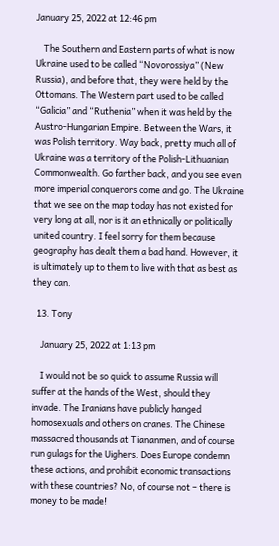January 25, 2022 at 12:46 pm

    The Southern and Eastern parts of what is now Ukraine used to be called “Novorossiya” (New Russia), and before that, they were held by the Ottomans. The Western part used to be called “Galicia” and “Ruthenia” when it was held by the Austro-Hungarian Empire. Between the Wars, it was Polish territory. Way back, pretty much all of Ukraine was a territory of the Polish-Lithuanian Commonwealth. Go farther back, and you see even more imperial conquerors come and go. The Ukraine that we see on the map today has not existed for very long at all, nor is it an ethnically or politically united country. I feel sorry for them because geography has dealt them a bad hand. However, it is ultimately up to them to live with that as best as they can.

  13. Tony

    January 25, 2022 at 1:13 pm

    I would not be so quick to assume Russia will suffer at the hands of the West, should they invade. The Iranians have publicly hanged homosexuals and others on cranes. The Chinese massacred thousands at Tiananmen, and of course run gulags for the Uighers. Does Europe condemn these actions, and prohibit economic transactions with these countries? No, of course not – there is money to be made!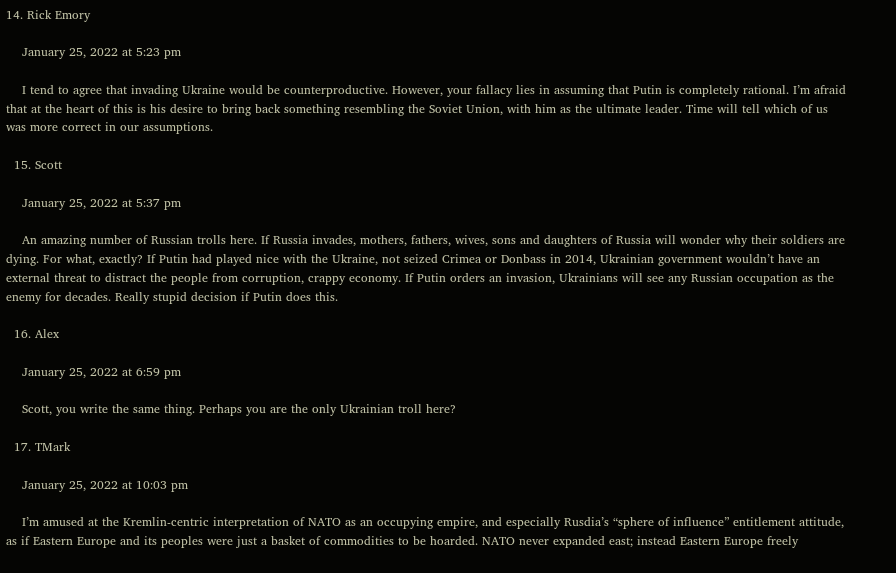14. Rick Emory

    January 25, 2022 at 5:23 pm

    I tend to agree that invading Ukraine would be counterproductive. However, your fallacy lies in assuming that Putin is completely rational. I’m afraid that at the heart of this is his desire to bring back something resembling the Soviet Union, with him as the ultimate leader. Time will tell which of us was more correct in our assumptions.

  15. Scott

    January 25, 2022 at 5:37 pm

    An amazing number of Russian trolls here. If Russia invades, mothers, fathers, wives, sons and daughters of Russia will wonder why their soldiers are dying. For what, exactly? If Putin had played nice with the Ukraine, not seized Crimea or Donbass in 2014, Ukrainian government wouldn’t have an external threat to distract the people from corruption, crappy economy. If Putin orders an invasion, Ukrainians will see any Russian occupation as the enemy for decades. Really stupid decision if Putin does this.

  16. Alex

    January 25, 2022 at 6:59 pm

    Scott, you write the same thing. Perhaps you are the only Ukrainian troll here?

  17. TMark

    January 25, 2022 at 10:03 pm

    I’m amused at the Kremlin-centric interpretation of NATO as an occupying empire, and especially Rusdia’s “sphere of influence” entitlement attitude, as if Eastern Europe and its peoples were just a basket of commodities to be hoarded. NATO never expanded east; instead Eastern Europe freely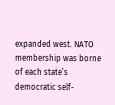expanded west. NATO membership was borne of each state’s democratic self-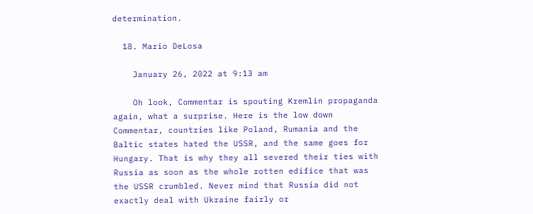determination.

  18. Mario DeLosa

    January 26, 2022 at 9:13 am

    Oh look, Commentar is spouting Kremlin propaganda again, what a surprise. Here is the low down Commentar, countries like Poland, Rumania and the Baltic states hated the USSR, and the same goes for Hungary. That is why they all severed their ties with Russia as soon as the whole rotten edifice that was the USSR crumbled. Never mind that Russia did not exactly deal with Ukraine fairly or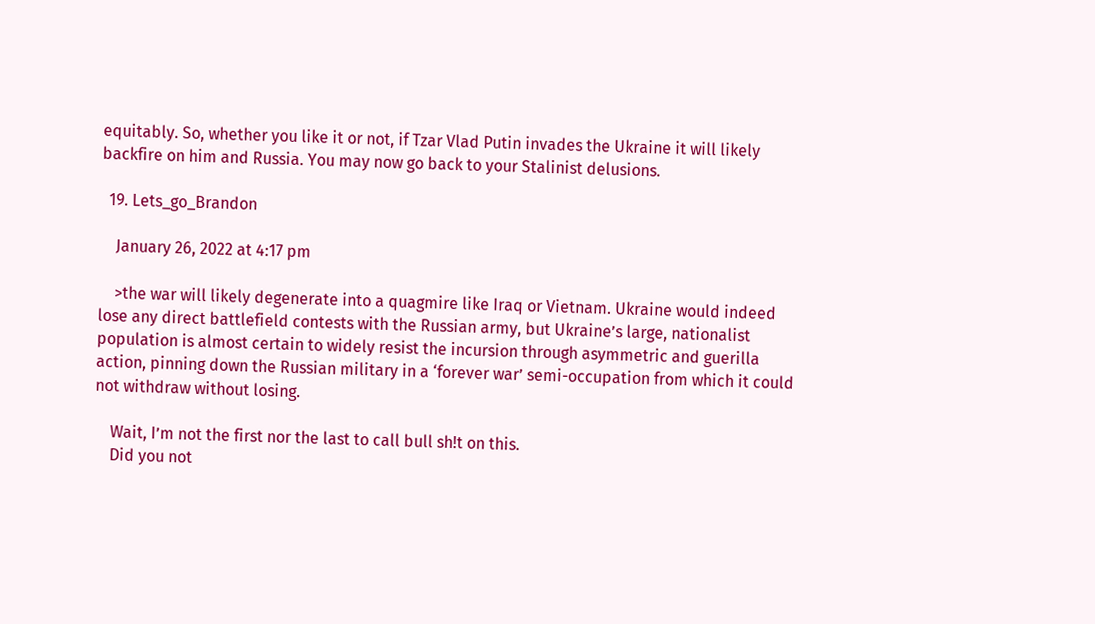equitably. So, whether you like it or not, if Tzar Vlad Putin invades the Ukraine it will likely backfire on him and Russia. You may now go back to your Stalinist delusions.

  19. Lets_go_Brandon

    January 26, 2022 at 4:17 pm

    >the war will likely degenerate into a quagmire like Iraq or Vietnam. Ukraine would indeed lose any direct battlefield contests with the Russian army, but Ukraine’s large, nationalist population is almost certain to widely resist the incursion through asymmetric and guerilla action, pinning down the Russian military in a ‘forever war’ semi-occupation from which it could not withdraw without losing.

    Wait, I’m not the first nor the last to call bull sh!t on this.
    Did you not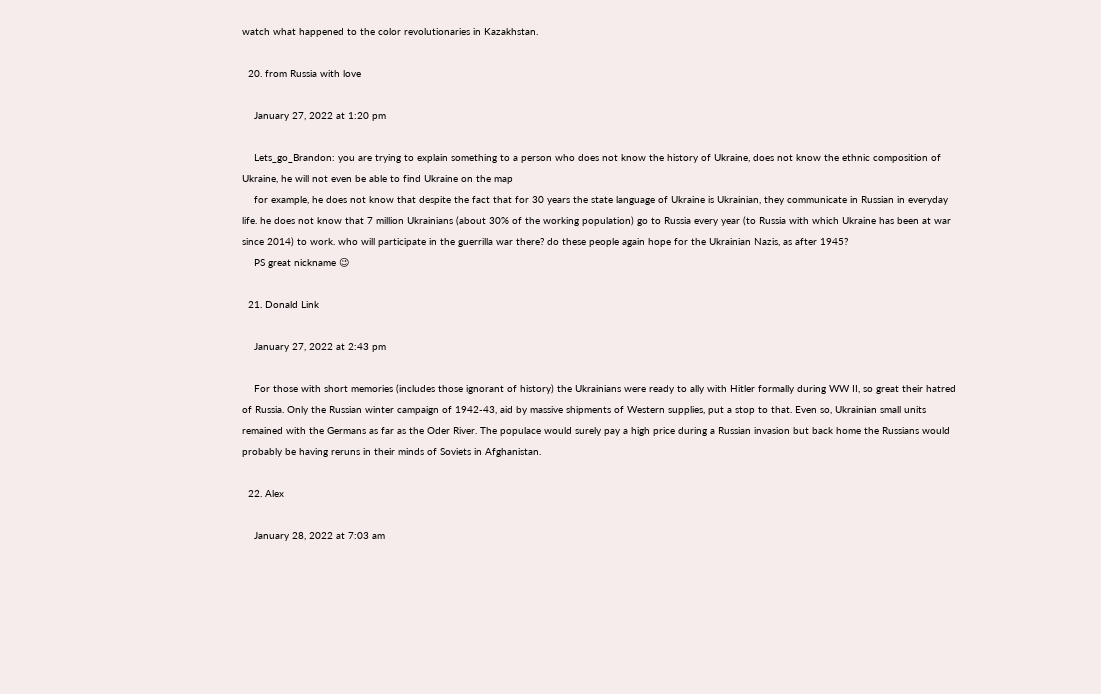watch what happened to the color revolutionaries in Kazakhstan.

  20. from Russia with love

    January 27, 2022 at 1:20 pm

    Lets_go_Brandon: you are trying to explain something to a person who does not know the history of Ukraine, does not know the ethnic composition of Ukraine, he will not even be able to find Ukraine on the map
    for example, he does not know that despite the fact that for 30 years the state language of Ukraine is Ukrainian, they communicate in Russian in everyday life. he does not know that 7 million Ukrainians (about 30% of the working population) go to Russia every year (to Russia with which Ukraine has been at war since 2014) to work. who will participate in the guerrilla war there? do these people again hope for the Ukrainian Nazis, as after 1945?
    PS great nickname 😉

  21. Donald Link

    January 27, 2022 at 2:43 pm

    For those with short memories (includes those ignorant of history) the Ukrainians were ready to ally with Hitler formally during WW II, so great their hatred of Russia. Only the Russian winter campaign of 1942-43, aid by massive shipments of Western supplies, put a stop to that. Even so, Ukrainian small units remained with the Germans as far as the Oder River. The populace would surely pay a high price during a Russian invasion but back home the Russians would probably be having reruns in their minds of Soviets in Afghanistan.

  22. Alex

    January 28, 2022 at 7:03 am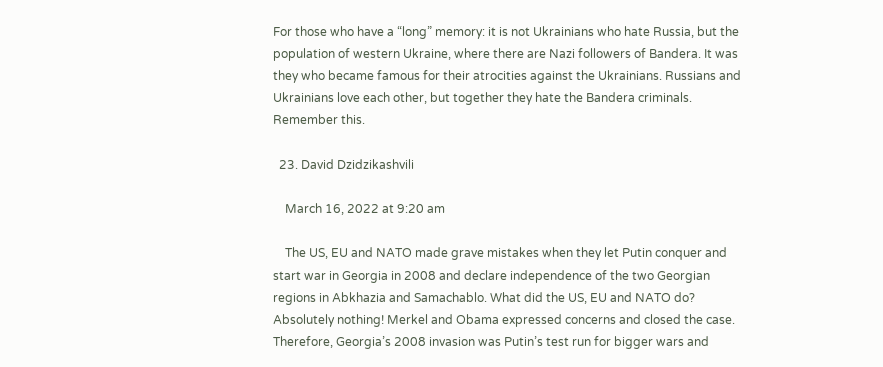For those who have a “long” memory: it is not Ukrainians who hate Russia, but the population of western Ukraine, where there are Nazi followers of Bandera. It was they who became famous for their atrocities against the Ukrainians. Russians and Ukrainians love each other, but together they hate the Bandera criminals. Remember this.

  23. David Dzidzikashvili

    March 16, 2022 at 9:20 am

    The US, EU and NATO made grave mistakes when they let Putin conquer and start war in Georgia in 2008 and declare independence of the two Georgian regions in Abkhazia and Samachablo. What did the US, EU and NATO do? Absolutely nothing! Merkel and Obama expressed concerns and closed the case. Therefore, Georgia’s 2008 invasion was Putin’s test run for bigger wars and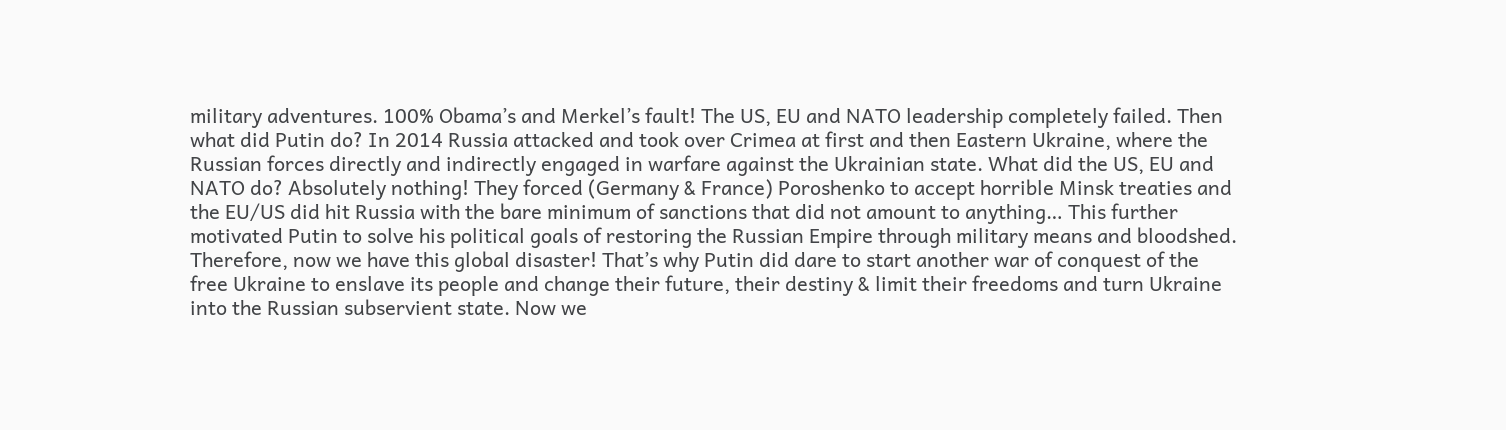military adventures. 100% Obama’s and Merkel’s fault! The US, EU and NATO leadership completely failed. Then what did Putin do? In 2014 Russia attacked and took over Crimea at first and then Eastern Ukraine, where the Russian forces directly and indirectly engaged in warfare against the Ukrainian state. What did the US, EU and NATO do? Absolutely nothing! They forced (Germany & France) Poroshenko to accept horrible Minsk treaties and the EU/US did hit Russia with the bare minimum of sanctions that did not amount to anything… This further motivated Putin to solve his political goals of restoring the Russian Empire through military means and bloodshed. Therefore, now we have this global disaster! That’s why Putin did dare to start another war of conquest of the free Ukraine to enslave its people and change their future, their destiny & limit their freedoms and turn Ukraine into the Russian subservient state. Now we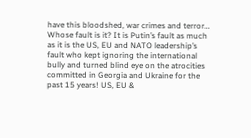have this bloodshed, war crimes and terror… Whose fault is it? It is Putin’s fault as much as it is the US, EU and NATO leadership’s fault who kept ignoring the international bully and turned blind eye on the atrocities committed in Georgia and Ukraine for the past 15 years! US, EU &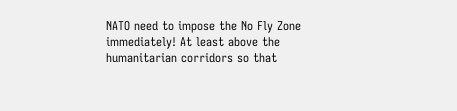NATO need to impose the No Fly Zone immediately! At least above the humanitarian corridors so that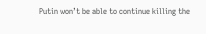Putin won’t be able to continue killing the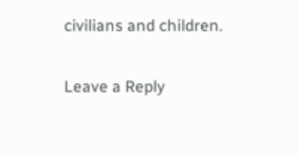civilians and children.

Leave a Reply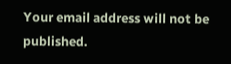Your email address will not be published.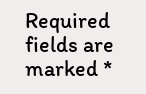Required fields are marked *